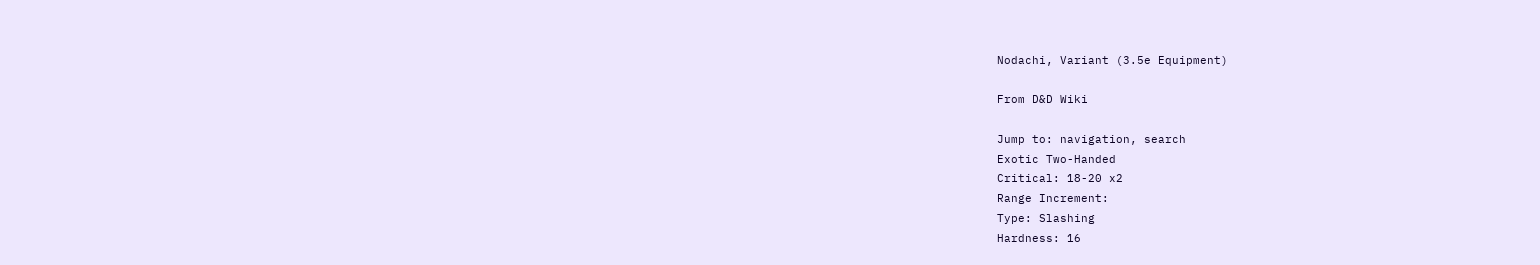Nodachi, Variant (3.5e Equipment)

From D&D Wiki

Jump to: navigation, search
Exotic Two-Handed
Critical: 18-20 x2
Range Increment:
Type: Slashing
Hardness: 16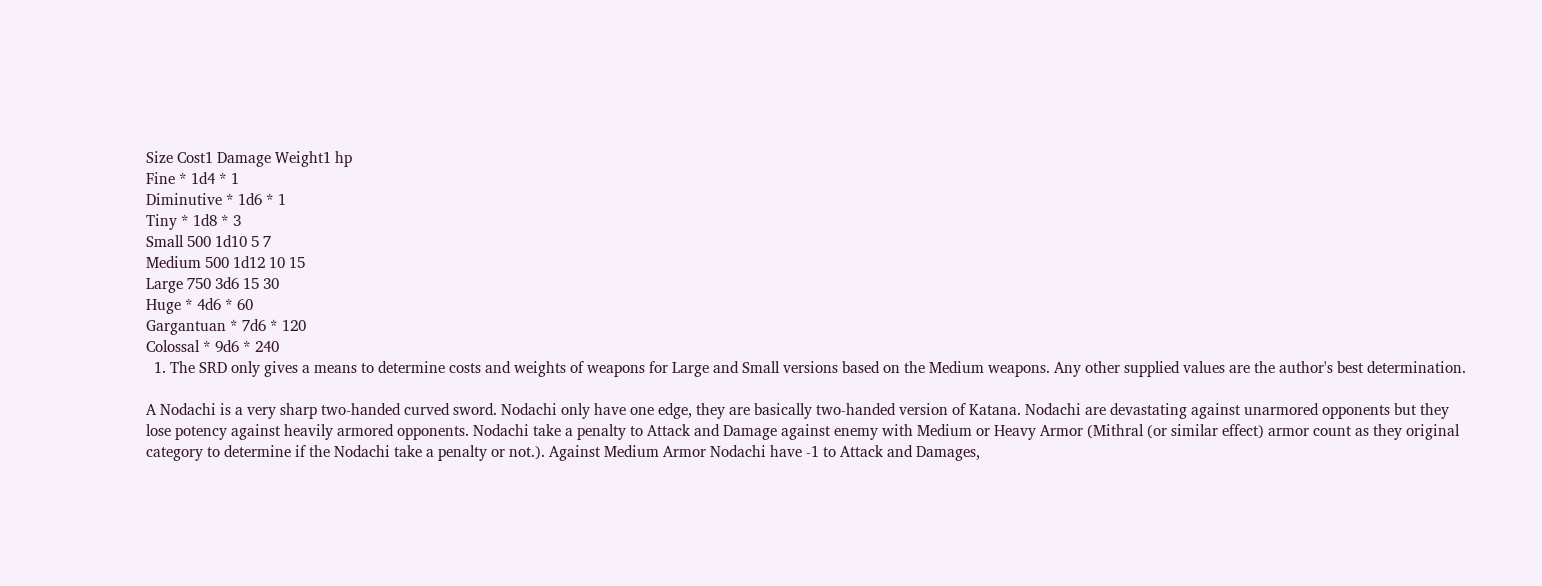Size Cost1 Damage Weight1 hp
Fine * 1d4 * 1
Diminutive * 1d6 * 1
Tiny * 1d8 * 3
Small 500 1d10 5 7
Medium 500 1d12 10 15
Large 750 3d6 15 30
Huge * 4d6 * 60
Gargantuan * 7d6 * 120
Colossal * 9d6 * 240
  1. The SRD only gives a means to determine costs and weights of weapons for Large and Small versions based on the Medium weapons. Any other supplied values are the author's best determination.

A Nodachi is a very sharp two-handed curved sword. Nodachi only have one edge, they are basically two-handed version of Katana. Nodachi are devastating against unarmored opponents but they lose potency against heavily armored opponents. Nodachi take a penalty to Attack and Damage against enemy with Medium or Heavy Armor (Mithral (or similar effect) armor count as they original category to determine if the Nodachi take a penalty or not.). Against Medium Armor Nodachi have -1 to Attack and Damages,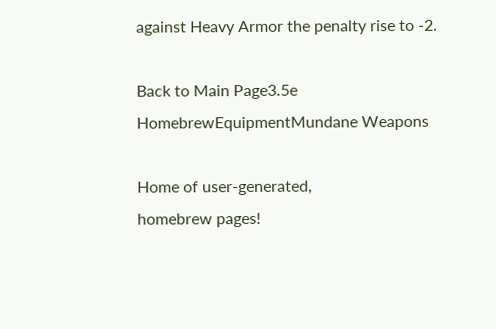against Heavy Armor the penalty rise to -2.

Back to Main Page3.5e HomebrewEquipmentMundane Weapons

Home of user-generated,
homebrew pages!